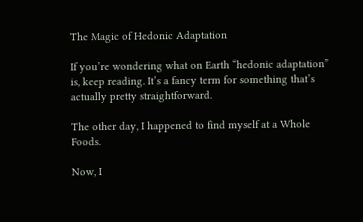The Magic of Hedonic Adaptation

If you’re wondering what on Earth “hedonic adaptation” is, keep reading. It’s a fancy term for something that’s actually pretty straightforward.

The other day, I happened to find myself at a Whole Foods.

Now, I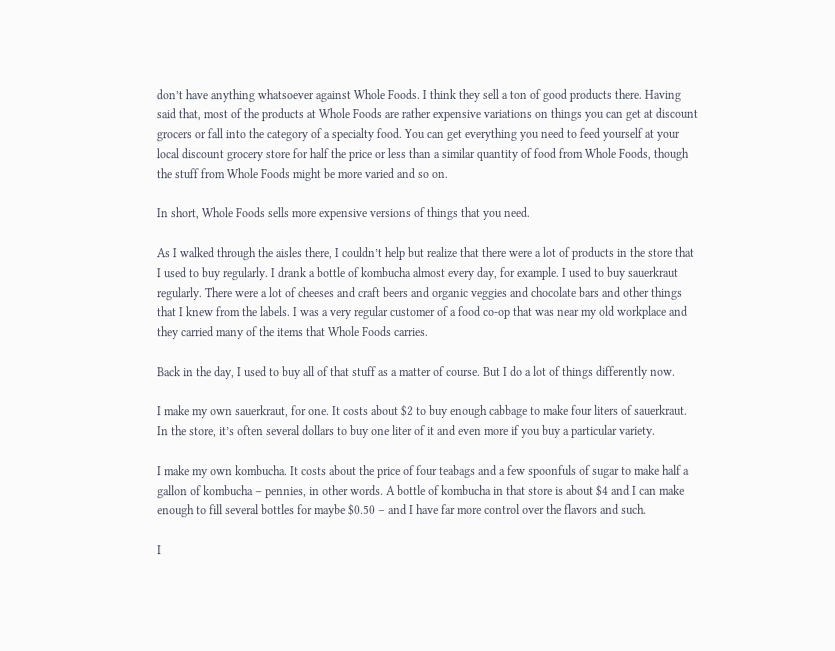don’t have anything whatsoever against Whole Foods. I think they sell a ton of good products there. Having said that, most of the products at Whole Foods are rather expensive variations on things you can get at discount grocers or fall into the category of a specialty food. You can get everything you need to feed yourself at your local discount grocery store for half the price or less than a similar quantity of food from Whole Foods, though the stuff from Whole Foods might be more varied and so on.

In short, Whole Foods sells more expensive versions of things that you need.

As I walked through the aisles there, I couldn’t help but realize that there were a lot of products in the store that I used to buy regularly. I drank a bottle of kombucha almost every day, for example. I used to buy sauerkraut regularly. There were a lot of cheeses and craft beers and organic veggies and chocolate bars and other things that I knew from the labels. I was a very regular customer of a food co-op that was near my old workplace and they carried many of the items that Whole Foods carries.

Back in the day, I used to buy all of that stuff as a matter of course. But I do a lot of things differently now.

I make my own sauerkraut, for one. It costs about $2 to buy enough cabbage to make four liters of sauerkraut. In the store, it’s often several dollars to buy one liter of it and even more if you buy a particular variety.

I make my own kombucha. It costs about the price of four teabags and a few spoonfuls of sugar to make half a gallon of kombucha – pennies, in other words. A bottle of kombucha in that store is about $4 and I can make enough to fill several bottles for maybe $0.50 – and I have far more control over the flavors and such.

I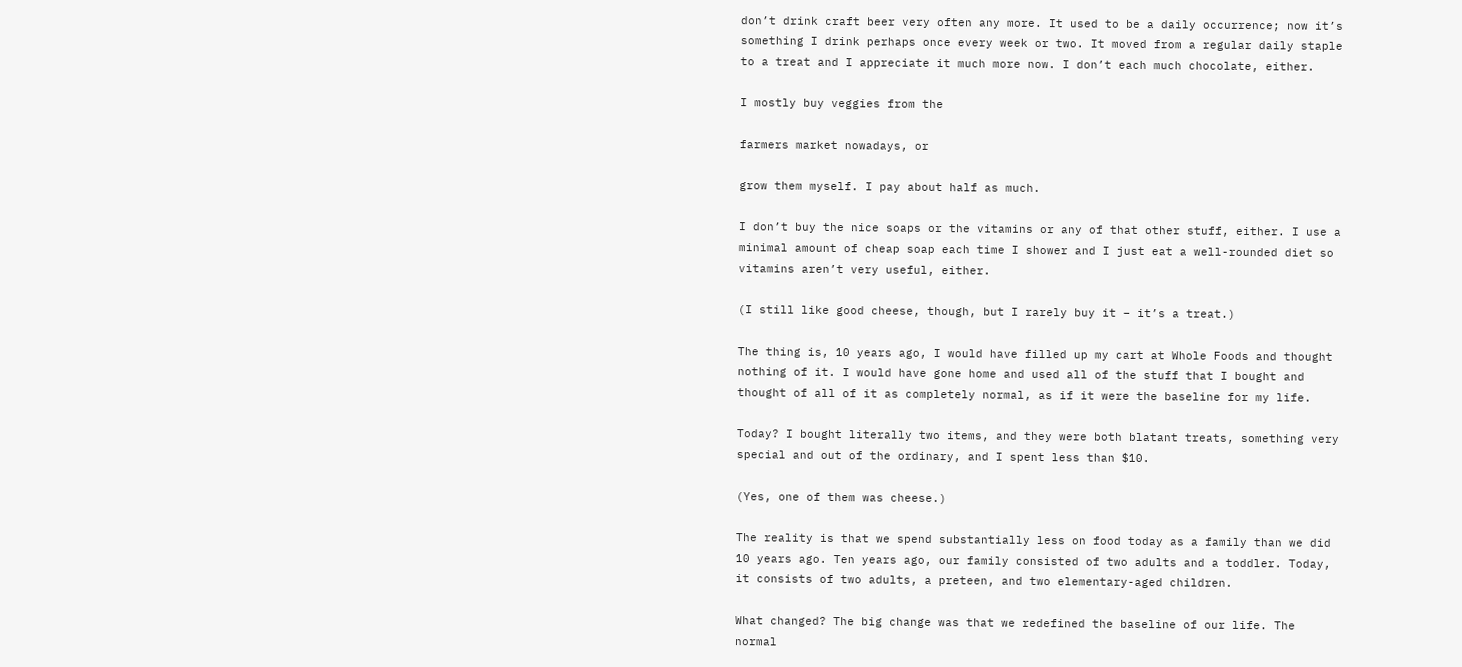don’t drink craft beer very often any more. It used to be a daily occurrence; now it’s something I drink perhaps once every week or two. It moved from a regular daily staple to a treat and I appreciate it much more now. I don’t each much chocolate, either.

I mostly buy veggies from the

farmers market nowadays, or

grow them myself. I pay about half as much.

I don’t buy the nice soaps or the vitamins or any of that other stuff, either. I use a minimal amount of cheap soap each time I shower and I just eat a well-rounded diet so vitamins aren’t very useful, either.

(I still like good cheese, though, but I rarely buy it – it’s a treat.)

The thing is, 10 years ago, I would have filled up my cart at Whole Foods and thought nothing of it. I would have gone home and used all of the stuff that I bought and thought of all of it as completely normal, as if it were the baseline for my life.

Today? I bought literally two items, and they were both blatant treats, something very special and out of the ordinary, and I spent less than $10.

(Yes, one of them was cheese.)

The reality is that we spend substantially less on food today as a family than we did 10 years ago. Ten years ago, our family consisted of two adults and a toddler. Today, it consists of two adults, a preteen, and two elementary-aged children.

What changed? The big change was that we redefined the baseline of our life. The normal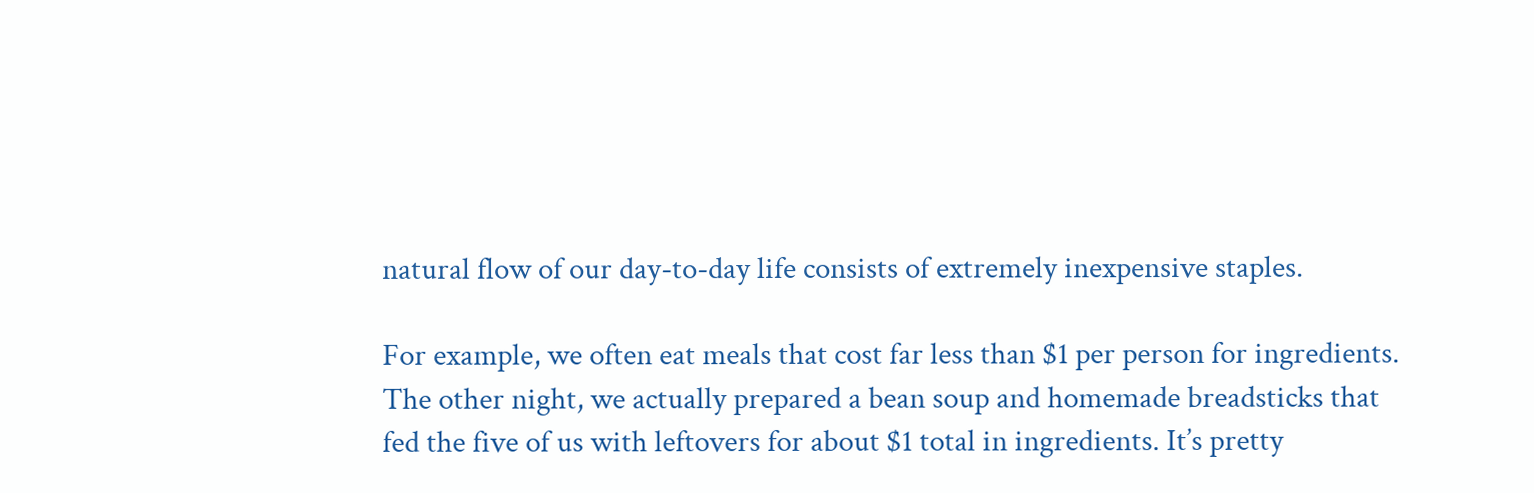natural flow of our day-to-day life consists of extremely inexpensive staples.

For example, we often eat meals that cost far less than $1 per person for ingredients. The other night, we actually prepared a bean soup and homemade breadsticks that fed the five of us with leftovers for about $1 total in ingredients. It’s pretty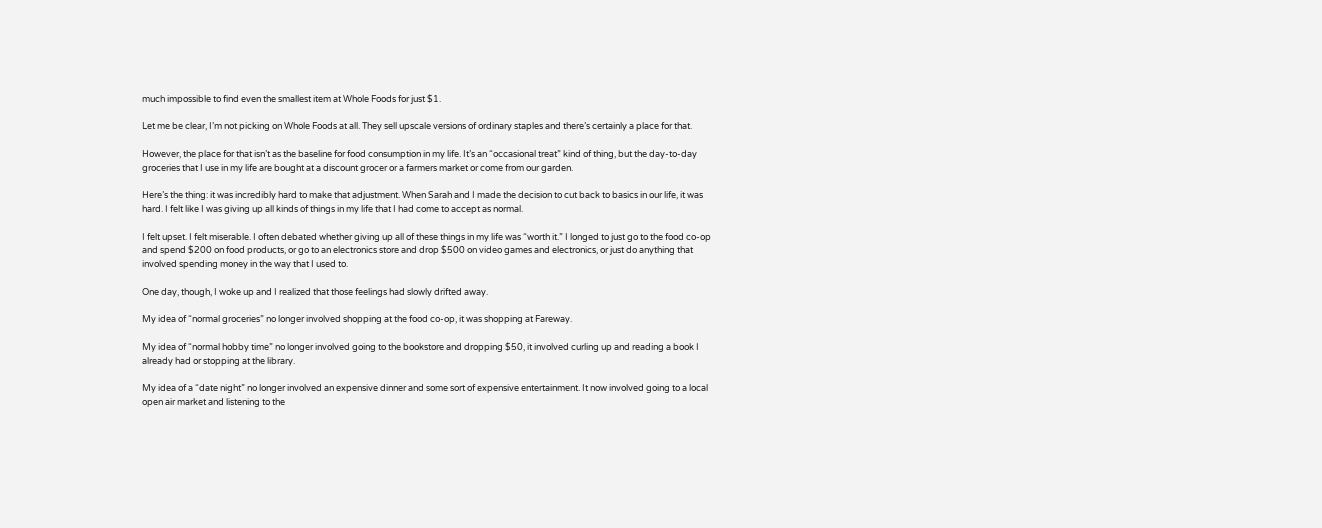much impossible to find even the smallest item at Whole Foods for just $1.

Let me be clear, I’m not picking on Whole Foods at all. They sell upscale versions of ordinary staples and there’s certainly a place for that.

However, the place for that isn’t as the baseline for food consumption in my life. It’s an “occasional treat” kind of thing, but the day-to-day groceries that I use in my life are bought at a discount grocer or a farmers market or come from our garden.

Here’s the thing: it was incredibly hard to make that adjustment. When Sarah and I made the decision to cut back to basics in our life, it was hard. I felt like I was giving up all kinds of things in my life that I had come to accept as normal.

I felt upset. I felt miserable. I often debated whether giving up all of these things in my life was “worth it.” I longed to just go to the food co-op and spend $200 on food products, or go to an electronics store and drop $500 on video games and electronics, or just do anything that involved spending money in the way that I used to.

One day, though, I woke up and I realized that those feelings had slowly drifted away.

My idea of “normal groceries” no longer involved shopping at the food co-op, it was shopping at Fareway.

My idea of “normal hobby time” no longer involved going to the bookstore and dropping $50, it involved curling up and reading a book I already had or stopping at the library.

My idea of a “date night” no longer involved an expensive dinner and some sort of expensive entertainment. It now involved going to a local open air market and listening to the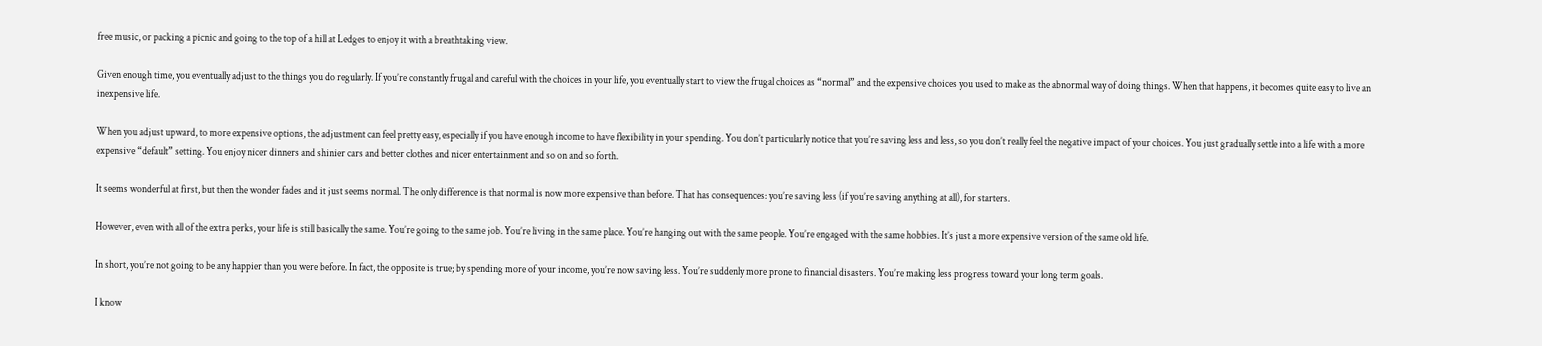free music, or packing a picnic and going to the top of a hill at Ledges to enjoy it with a breathtaking view.

Given enough time, you eventually adjust to the things you do regularly. If you’re constantly frugal and careful with the choices in your life, you eventually start to view the frugal choices as “normal” and the expensive choices you used to make as the abnormal way of doing things. When that happens, it becomes quite easy to live an inexpensive life.

When you adjust upward, to more expensive options, the adjustment can feel pretty easy, especially if you have enough income to have flexibility in your spending. You don’t particularly notice that you’re saving less and less, so you don’t really feel the negative impact of your choices. You just gradually settle into a life with a more expensive “default” setting. You enjoy nicer dinners and shinier cars and better clothes and nicer entertainment and so on and so forth.

It seems wonderful at first, but then the wonder fades and it just seems normal. The only difference is that normal is now more expensive than before. That has consequences: you’re saving less (if you’re saving anything at all), for starters.

However, even with all of the extra perks, your life is still basically the same. You’re going to the same job. You’re living in the same place. You’re hanging out with the same people. You’re engaged with the same hobbies. It’s just a more expensive version of the same old life.

In short, you’re not going to be any happier than you were before. In fact, the opposite is true; by spending more of your income, you’re now saving less. You’re suddenly more prone to financial disasters. You’re making less progress toward your long term goals.

I know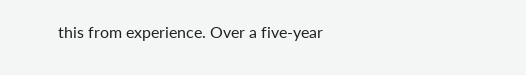this from experience. Over a five-year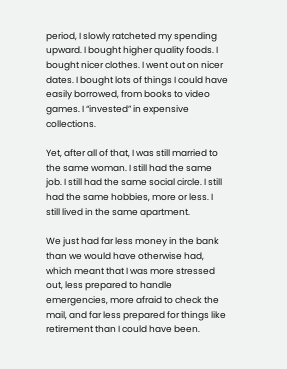period, I slowly ratcheted my spending upward. I bought higher quality foods. I bought nicer clothes. I went out on nicer dates. I bought lots of things I could have easily borrowed, from books to video games. I “invested” in expensive collections.

Yet, after all of that, I was still married to the same woman. I still had the same job. I still had the same social circle. I still had the same hobbies, more or less. I still lived in the same apartment.

We just had far less money in the bank than we would have otherwise had, which meant that I was more stressed out, less prepared to handle emergencies, more afraid to check the mail, and far less prepared for things like retirement than I could have been.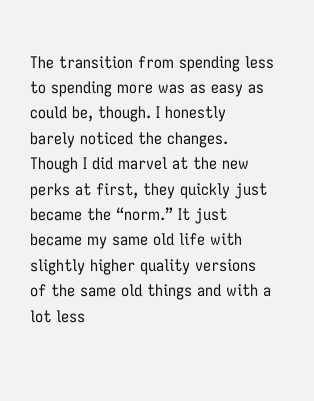The transition from spending less to spending more was as easy as could be, though. I honestly barely noticed the changes. Though I did marvel at the new perks at first, they quickly just became the “norm.” It just became my same old life with slightly higher quality versions of the same old things and with a lot less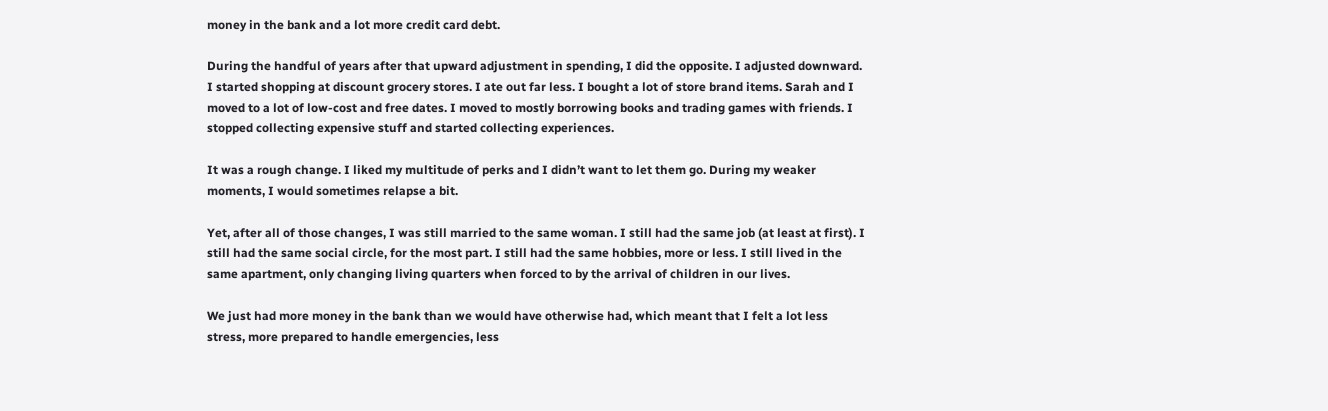money in the bank and a lot more credit card debt.

During the handful of years after that upward adjustment in spending, I did the opposite. I adjusted downward. I started shopping at discount grocery stores. I ate out far less. I bought a lot of store brand items. Sarah and I moved to a lot of low-cost and free dates. I moved to mostly borrowing books and trading games with friends. I stopped collecting expensive stuff and started collecting experiences.

It was a rough change. I liked my multitude of perks and I didn’t want to let them go. During my weaker moments, I would sometimes relapse a bit.

Yet, after all of those changes, I was still married to the same woman. I still had the same job (at least at first). I still had the same social circle, for the most part. I still had the same hobbies, more or less. I still lived in the same apartment, only changing living quarters when forced to by the arrival of children in our lives.

We just had more money in the bank than we would have otherwise had, which meant that I felt a lot less stress, more prepared to handle emergencies, less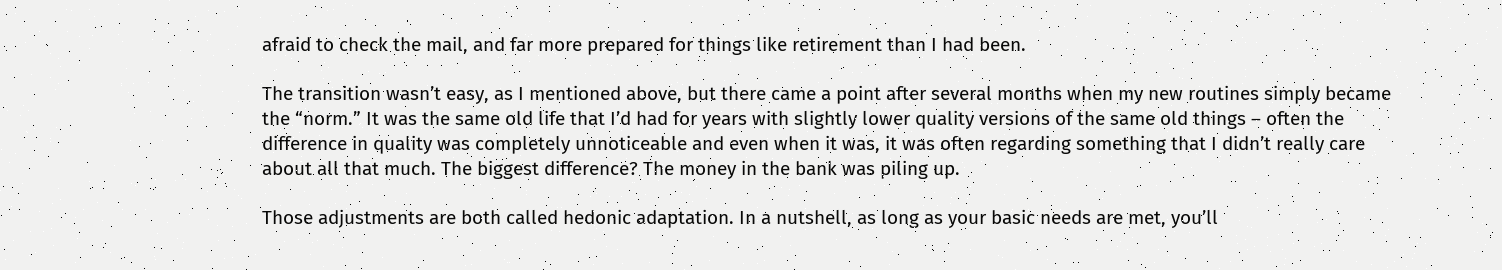afraid to check the mail, and far more prepared for things like retirement than I had been.

The transition wasn’t easy, as I mentioned above, but there came a point after several months when my new routines simply became the “norm.” It was the same old life that I’d had for years with slightly lower quality versions of the same old things – often the difference in quality was completely unnoticeable and even when it was, it was often regarding something that I didn’t really care about all that much. The biggest difference? The money in the bank was piling up.

Those adjustments are both called hedonic adaptation. In a nutshell, as long as your basic needs are met, you’ll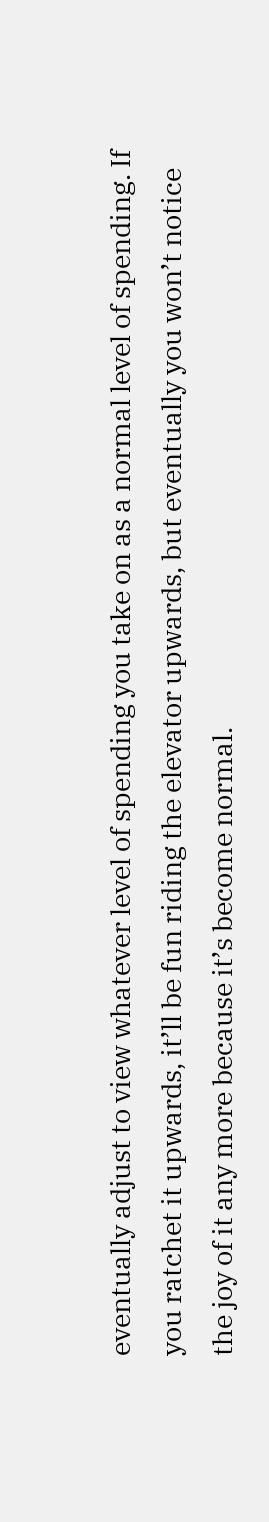eventually adjust to view whatever level of spending you take on as a normal level of spending. If you ratchet it upwards, it’ll be fun riding the elevator upwards, but eventually you won’t notice the joy of it any more because it’s become normal.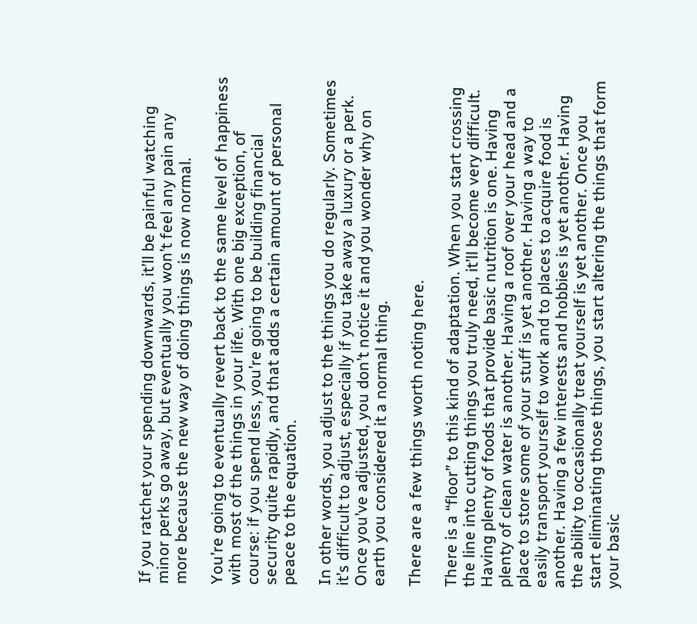If you ratchet your spending downwards, it’ll be painful watching minor perks go away, but eventually you won’t feel any pain any more because the new way of doing things is now normal.

You’re going to eventually revert back to the same level of happiness with most of the things in your life. With one big exception, of course: if you spend less, you’re going to be building financial security quite rapidly, and that adds a certain amount of personal peace to the equation.

In other words, you adjust to the things you do regularly. Sometimes it’s difficult to adjust, especially if you take away a luxury or a perk. Once you’ve adjusted, you don’t notice it and you wonder why on earth you considered it a normal thing.

There are a few things worth noting here.

There is a “floor” to this kind of adaptation. When you start crossing the line into cutting things you truly need, it’ll become very difficult. Having plenty of foods that provide basic nutrition is one. Having plenty of clean water is another. Having a roof over your head and a place to store some of your stuff is yet another. Having a way to easily transport yourself to work and to places to acquire food is another. Having a few interests and hobbies is yet another. Having the ability to occasionally treat yourself is yet another. Once you start eliminating those things, you start altering the things that form your basic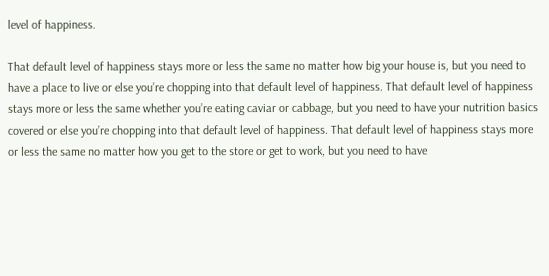level of happiness.

That default level of happiness stays more or less the same no matter how big your house is, but you need to have a place to live or else you’re chopping into that default level of happiness. That default level of happiness stays more or less the same whether you’re eating caviar or cabbage, but you need to have your nutrition basics covered or else you’re chopping into that default level of happiness. That default level of happiness stays more or less the same no matter how you get to the store or get to work, but you need to have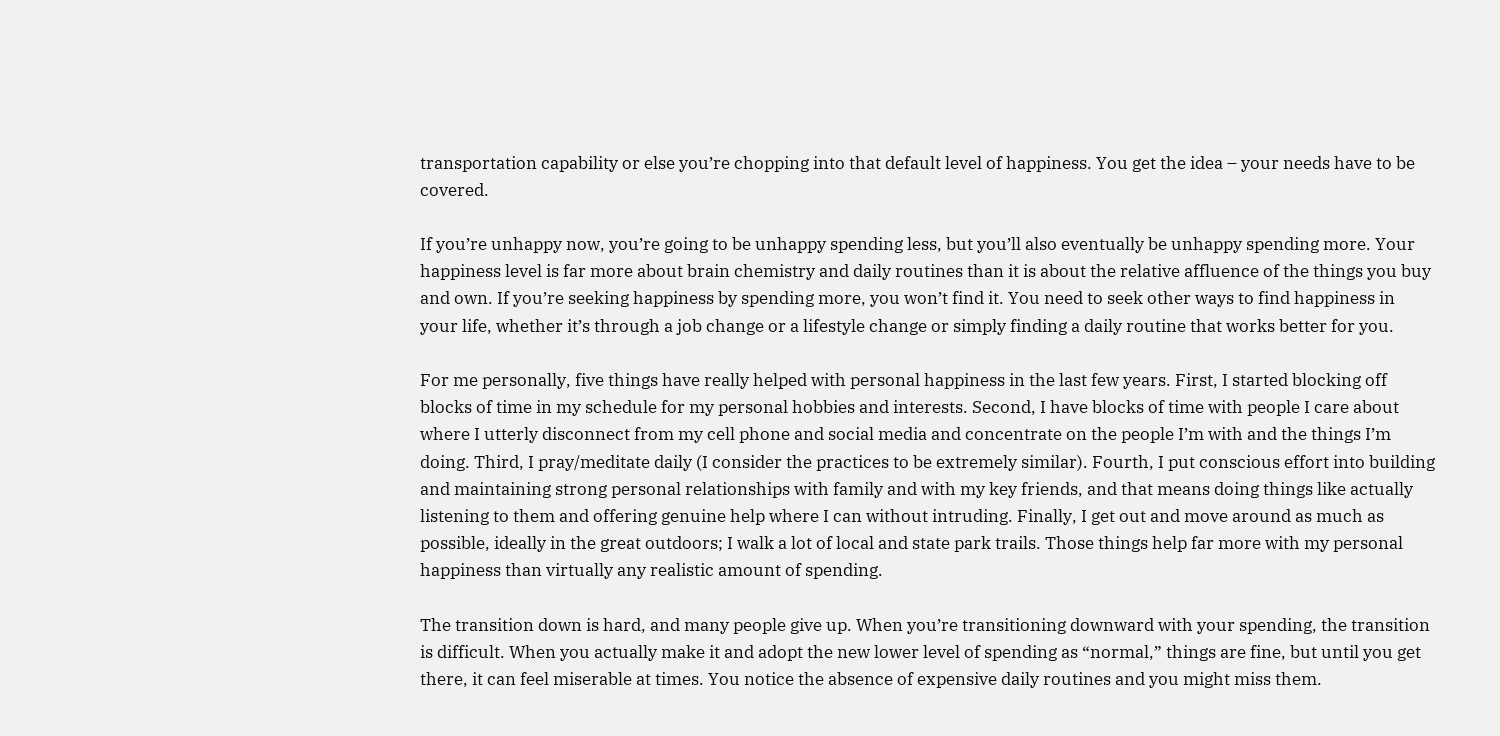transportation capability or else you’re chopping into that default level of happiness. You get the idea – your needs have to be covered.

If you’re unhappy now, you’re going to be unhappy spending less, but you’ll also eventually be unhappy spending more. Your happiness level is far more about brain chemistry and daily routines than it is about the relative affluence of the things you buy and own. If you’re seeking happiness by spending more, you won’t find it. You need to seek other ways to find happiness in your life, whether it’s through a job change or a lifestyle change or simply finding a daily routine that works better for you.

For me personally, five things have really helped with personal happiness in the last few years. First, I started blocking off blocks of time in my schedule for my personal hobbies and interests. Second, I have blocks of time with people I care about where I utterly disconnect from my cell phone and social media and concentrate on the people I’m with and the things I’m doing. Third, I pray/meditate daily (I consider the practices to be extremely similar). Fourth, I put conscious effort into building and maintaining strong personal relationships with family and with my key friends, and that means doing things like actually listening to them and offering genuine help where I can without intruding. Finally, I get out and move around as much as possible, ideally in the great outdoors; I walk a lot of local and state park trails. Those things help far more with my personal happiness than virtually any realistic amount of spending.

The transition down is hard, and many people give up. When you’re transitioning downward with your spending, the transition is difficult. When you actually make it and adopt the new lower level of spending as “normal,” things are fine, but until you get there, it can feel miserable at times. You notice the absence of expensive daily routines and you might miss them.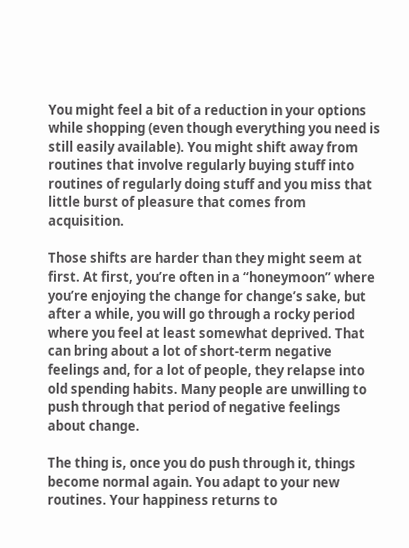You might feel a bit of a reduction in your options while shopping (even though everything you need is still easily available). You might shift away from routines that involve regularly buying stuff into routines of regularly doing stuff and you miss that little burst of pleasure that comes from acquisition.

Those shifts are harder than they might seem at first. At first, you’re often in a “honeymoon” where you’re enjoying the change for change’s sake, but after a while, you will go through a rocky period where you feel at least somewhat deprived. That can bring about a lot of short-term negative feelings and, for a lot of people, they relapse into old spending habits. Many people are unwilling to push through that period of negative feelings about change.

The thing is, once you do push through it, things become normal again. You adapt to your new routines. Your happiness returns to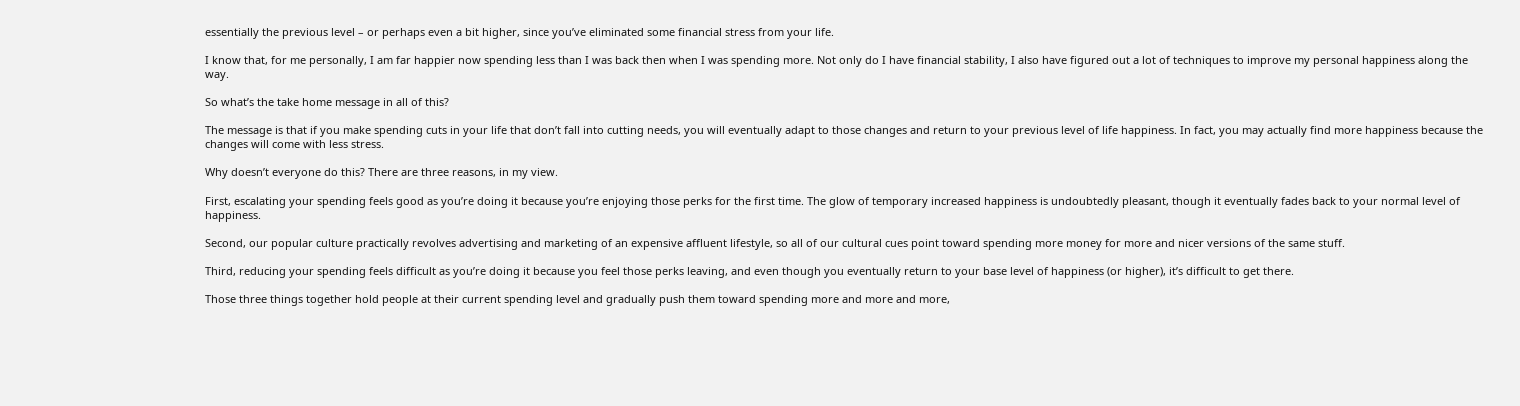essentially the previous level – or perhaps even a bit higher, since you’ve eliminated some financial stress from your life.

I know that, for me personally, I am far happier now spending less than I was back then when I was spending more. Not only do I have financial stability, I also have figured out a lot of techniques to improve my personal happiness along the way.

So what’s the take home message in all of this?

The message is that if you make spending cuts in your life that don’t fall into cutting needs, you will eventually adapt to those changes and return to your previous level of life happiness. In fact, you may actually find more happiness because the changes will come with less stress.

Why doesn’t everyone do this? There are three reasons, in my view.

First, escalating your spending feels good as you’re doing it because you’re enjoying those perks for the first time. The glow of temporary increased happiness is undoubtedly pleasant, though it eventually fades back to your normal level of happiness.

Second, our popular culture practically revolves advertising and marketing of an expensive affluent lifestyle, so all of our cultural cues point toward spending more money for more and nicer versions of the same stuff.

Third, reducing your spending feels difficult as you’re doing it because you feel those perks leaving, and even though you eventually return to your base level of happiness (or higher), it’s difficult to get there.

Those three things together hold people at their current spending level and gradually push them toward spending more and more and more,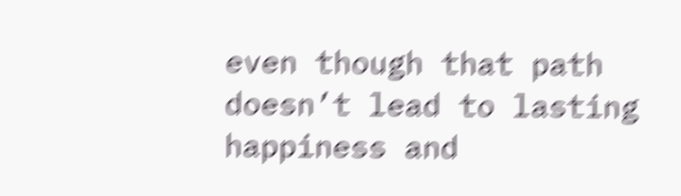even though that path doesn’t lead to lasting happiness and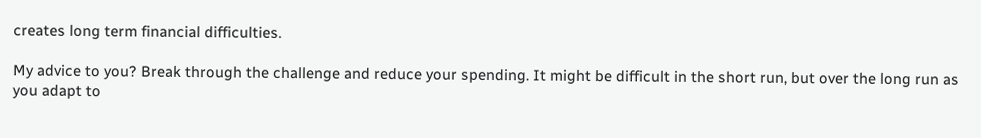creates long term financial difficulties.

My advice to you? Break through the challenge and reduce your spending. It might be difficult in the short run, but over the long run as you adapt to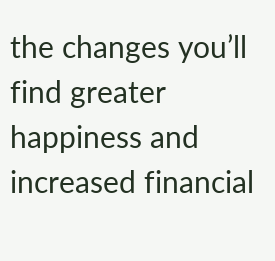the changes you’ll find greater happiness and increased financial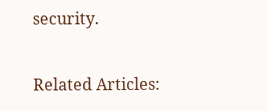security.

Related Articles: